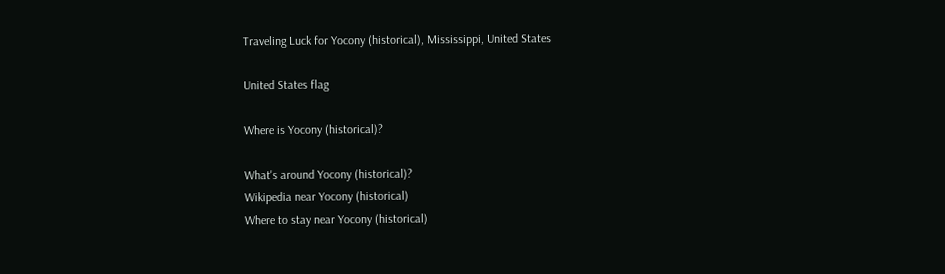Traveling Luck for Yocony (historical), Mississippi, United States

United States flag

Where is Yocony (historical)?

What's around Yocony (historical)?
Wikipedia near Yocony (historical)
Where to stay near Yocony (historical)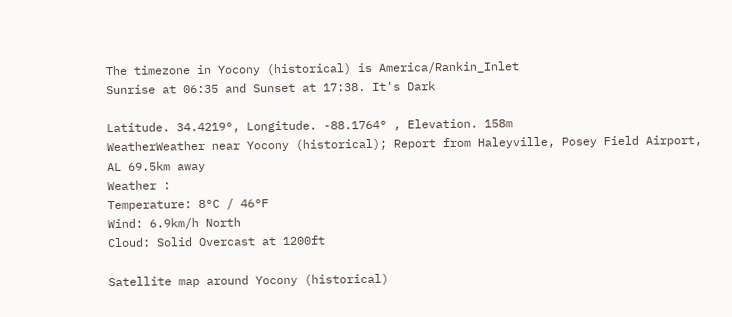The timezone in Yocony (historical) is America/Rankin_Inlet
Sunrise at 06:35 and Sunset at 17:38. It's Dark

Latitude. 34.4219°, Longitude. -88.1764° , Elevation. 158m
WeatherWeather near Yocony (historical); Report from Haleyville, Posey Field Airport, AL 69.5km away
Weather :
Temperature: 8°C / 46°F
Wind: 6.9km/h North
Cloud: Solid Overcast at 1200ft

Satellite map around Yocony (historical)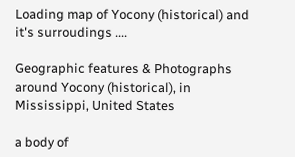Loading map of Yocony (historical) and it's surroudings ....

Geographic features & Photographs around Yocony (historical), in Mississippi, United States

a body of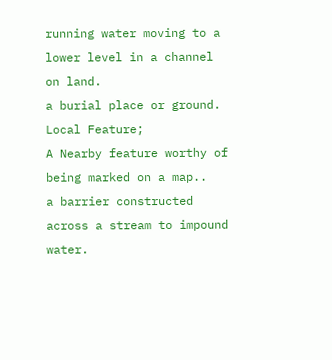running water moving to a lower level in a channel on land.
a burial place or ground.
Local Feature;
A Nearby feature worthy of being marked on a map..
a barrier constructed across a stream to impound water.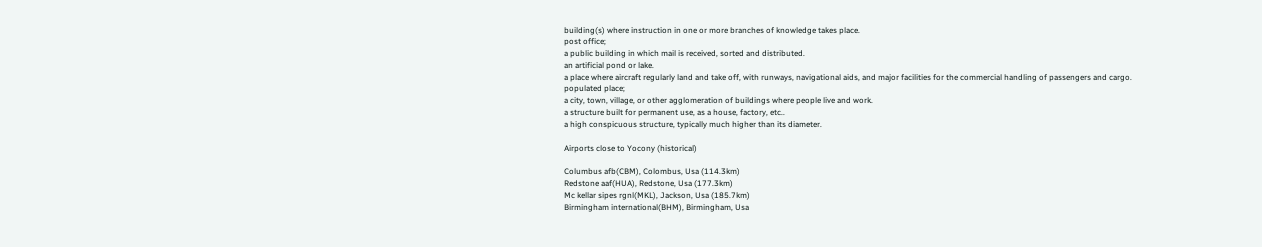building(s) where instruction in one or more branches of knowledge takes place.
post office;
a public building in which mail is received, sorted and distributed.
an artificial pond or lake.
a place where aircraft regularly land and take off, with runways, navigational aids, and major facilities for the commercial handling of passengers and cargo.
populated place;
a city, town, village, or other agglomeration of buildings where people live and work.
a structure built for permanent use, as a house, factory, etc..
a high conspicuous structure, typically much higher than its diameter.

Airports close to Yocony (historical)

Columbus afb(CBM), Colombus, Usa (114.3km)
Redstone aaf(HUA), Redstone, Usa (177.3km)
Mc kellar sipes rgnl(MKL), Jackson, Usa (185.7km)
Birmingham international(BHM), Birmingham, Usa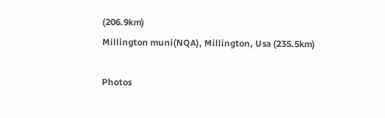(206.9km)
Millington muni(NQA), Millington, Usa (235.5km)

Photos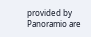provided by Panoramio are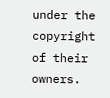under the copyright of their owners.